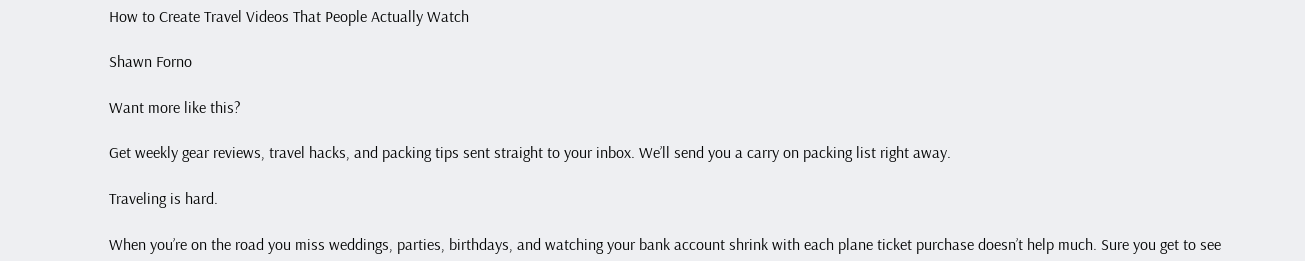How to Create Travel Videos That People Actually Watch

Shawn Forno

Want more like this?

Get weekly gear reviews, travel hacks, and packing tips sent straight to your inbox. We’ll send you a carry on packing list right away.

Traveling is hard.

When you’re on the road you miss weddings, parties, birthdays, and watching your bank account shrink with each plane ticket purchase doesn’t help much. Sure you get to see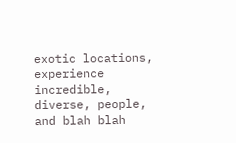exotic locations, experience incredible, diverse, people, and blah blah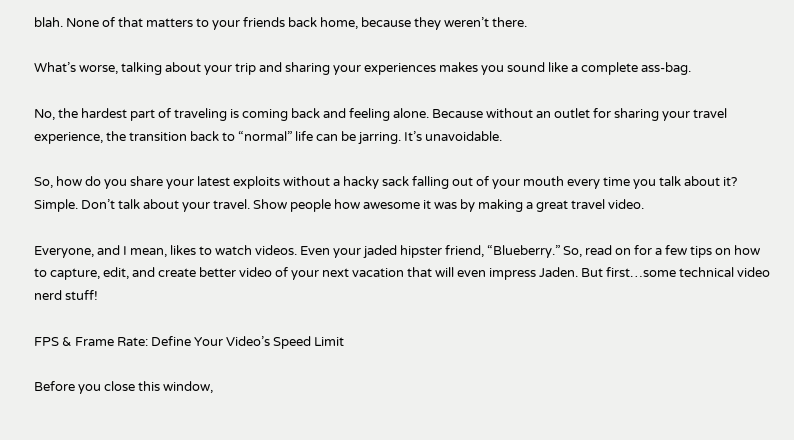blah. None of that matters to your friends back home, because they weren’t there.

What’s worse, talking about your trip and sharing your experiences makes you sound like a complete ass-bag.

No, the hardest part of traveling is coming back and feeling alone. Because without an outlet for sharing your travel experience, the transition back to “normal” life can be jarring. It’s unavoidable.

So, how do you share your latest exploits without a hacky sack falling out of your mouth every time you talk about it? Simple. Don’t talk about your travel. Show people how awesome it was by making a great travel video.

Everyone, and I mean, likes to watch videos. Even your jaded hipster friend, “Blueberry.” So, read on for a few tips on how to capture, edit, and create better video of your next vacation that will even impress Jaden. But first…some technical video nerd stuff!

FPS & Frame Rate: Define Your Video’s Speed Limit

Before you close this window,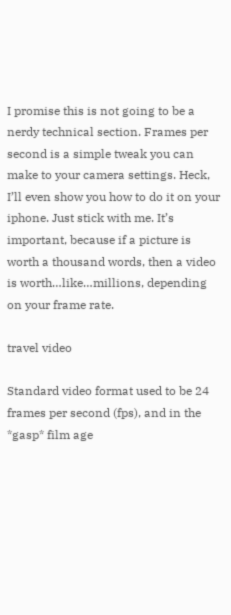I promise this is not going to be a nerdy technical section. Frames per second is a simple tweak you can make to your camera settings. Heck, I’ll even show you how to do it on your iphone. Just stick with me. It’s important, because if a picture is worth a thousand words, then a video is worth…like…millions, depending on your frame rate.

travel video

Standard video format used to be 24 frames per second (fps), and in the *gasp* film age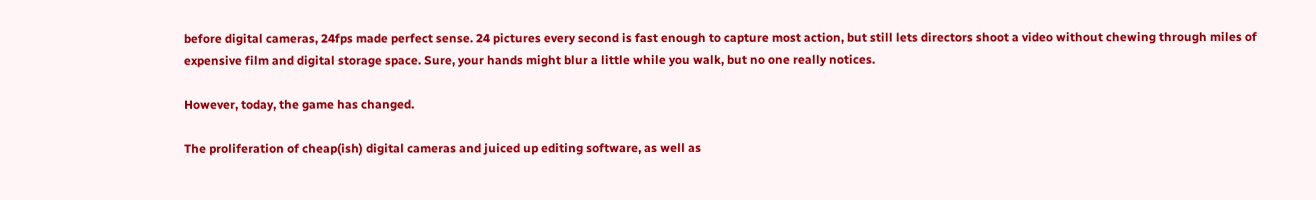before digital cameras, 24fps made perfect sense. 24 pictures every second is fast enough to capture most action, but still lets directors shoot a video without chewing through miles of expensive film and digital storage space. Sure, your hands might blur a little while you walk, but no one really notices.

However, today, the game has changed.

The proliferation of cheap(ish) digital cameras and juiced up editing software, as well as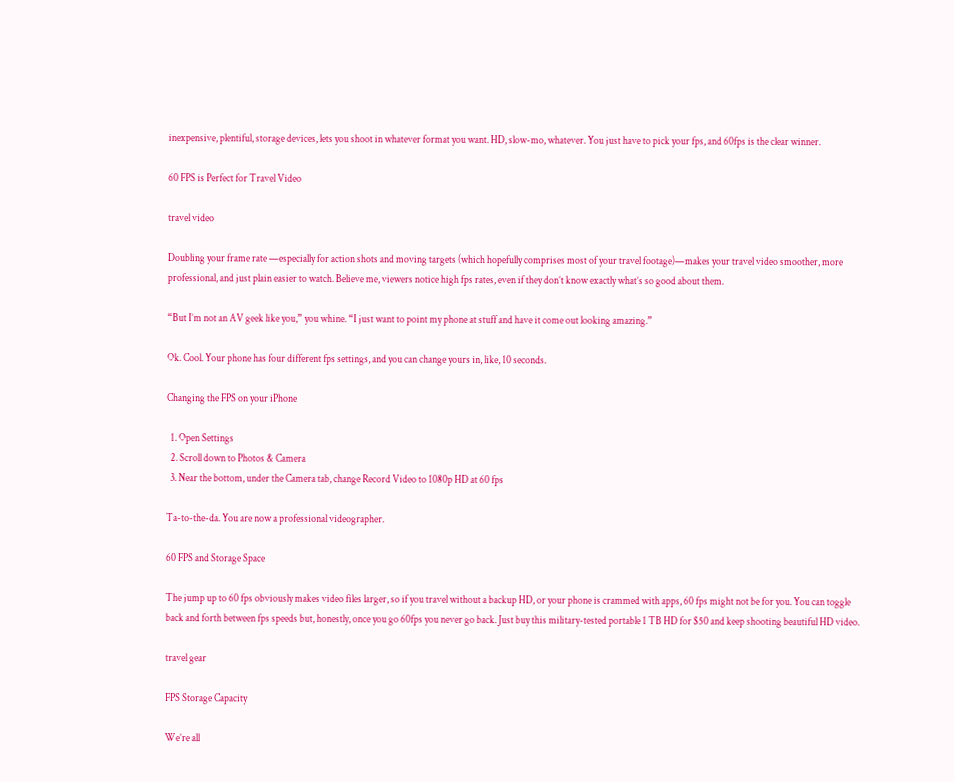inexpensive, plentiful, storage devices, lets you shoot in whatever format you want. HD, slow-mo, whatever. You just have to pick your fps, and 60fps is the clear winner.

60 FPS is Perfect for Travel Video

travel video

Doubling your frame rate —especially for action shots and moving targets (which hopefully comprises most of your travel footage)—makes your travel video smoother, more professional, and just plain easier to watch. Believe me, viewers notice high fps rates, even if they don’t know exactly what’s so good about them.

“But I’m not an AV geek like you,” you whine. “I just want to point my phone at stuff and have it come out looking amazing.”

Ok. Cool. Your phone has four different fps settings, and you can change yours in, like, 10 seconds.

Changing the FPS on your iPhone

  1. Open Settings
  2. Scroll down to Photos & Camera
  3. Near the bottom, under the Camera tab, change Record Video to 1080p HD at 60 fps

Ta-to-the-da. You are now a professional videographer.

60 FPS and Storage Space

The jump up to 60 fps obviously makes video files larger, so if you travel without a backup HD, or your phone is crammed with apps, 60 fps might not be for you. You can toggle back and forth between fps speeds but, honestly, once you go 60fps you never go back. Just buy this military-tested portable 1 TB HD for $50 and keep shooting beautiful HD video.

travel gear

FPS Storage Capacity

We’re all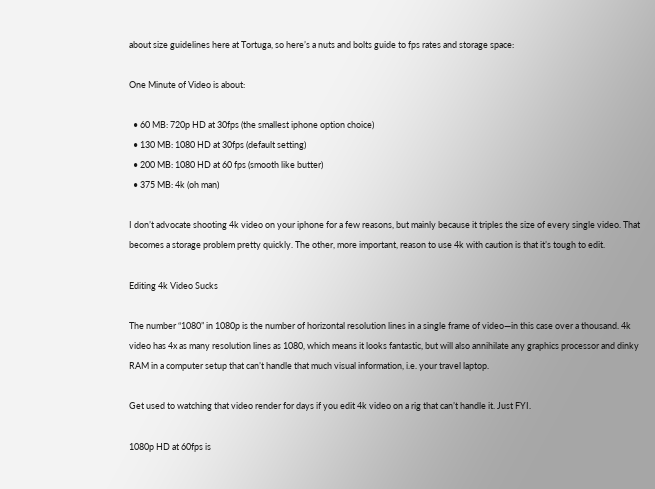about size guidelines here at Tortuga, so here’s a nuts and bolts guide to fps rates and storage space:

One Minute of Video is about:

  • 60 MB: 720p HD at 30fps (the smallest iphone option choice)
  • 130 MB: 1080 HD at 30fps (default setting)
  • 200 MB: 1080 HD at 60 fps (smooth like butter)
  • 375 MB: 4k (oh man)

I don’t advocate shooting 4k video on your iphone for a few reasons, but mainly because it triples the size of every single video. That becomes a storage problem pretty quickly. The other, more important, reason to use 4k with caution is that it’s tough to edit.

Editing 4k Video Sucks

The number “1080” in 1080p is the number of horizontal resolution lines in a single frame of video—in this case over a thousand. 4k video has 4x as many resolution lines as 1080, which means it looks fantastic, but will also annihilate any graphics processor and dinky RAM in a computer setup that can’t handle that much visual information, i.e. your travel laptop.

Get used to watching that video render for days if you edit 4k video on a rig that can’t handle it. Just FYI.

1080p HD at 60fps is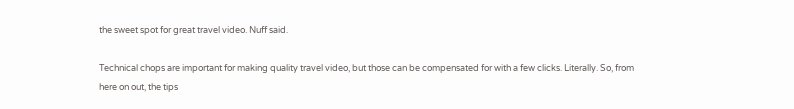the sweet spot for great travel video. Nuff said.

Technical chops are important for making quality travel video, but those can be compensated for with a few clicks. Literally. So, from here on out, the tips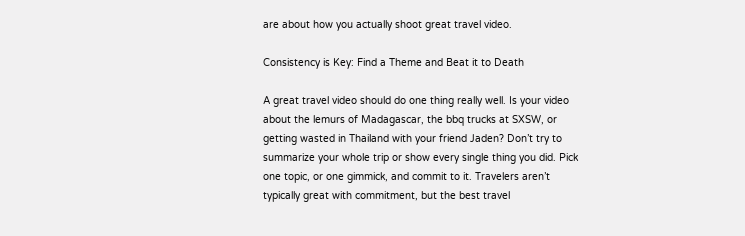are about how you actually shoot great travel video.

Consistency is Key: Find a Theme and Beat it to Death

A great travel video should do one thing really well. Is your video about the lemurs of Madagascar, the bbq trucks at SXSW, or getting wasted in Thailand with your friend Jaden? Don’t try to summarize your whole trip or show every single thing you did. Pick one topic, or one gimmick, and commit to it. Travelers aren’t typically great with commitment, but the best travel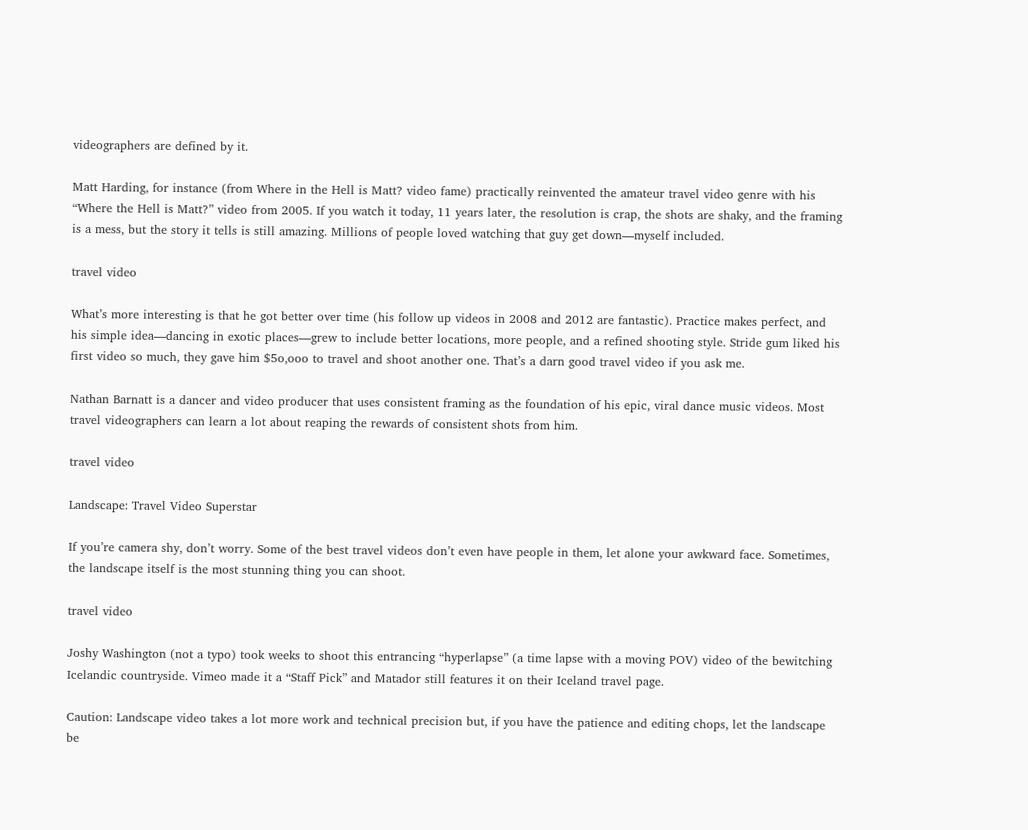videographers are defined by it.

Matt Harding, for instance (from Where in the Hell is Matt? video fame) practically reinvented the amateur travel video genre with his “Where the Hell is Matt?” video from 2005. If you watch it today, 11 years later, the resolution is crap, the shots are shaky, and the framing is a mess, but the story it tells is still amazing. Millions of people loved watching that guy get down—myself included.

travel video

What’s more interesting is that he got better over time (his follow up videos in 2008 and 2012 are fantastic). Practice makes perfect, and his simple idea—dancing in exotic places—grew to include better locations, more people, and a refined shooting style. Stride gum liked his first video so much, they gave him $5o,ooo to travel and shoot another one. That’s a darn good travel video if you ask me.

Nathan Barnatt is a dancer and video producer that uses consistent framing as the foundation of his epic, viral dance music videos. Most travel videographers can learn a lot about reaping the rewards of consistent shots from him.

travel video

Landscape: Travel Video Superstar

If you’re camera shy, don’t worry. Some of the best travel videos don’t even have people in them, let alone your awkward face. Sometimes, the landscape itself is the most stunning thing you can shoot.

travel video

Joshy Washington (not a typo) took weeks to shoot this entrancing “hyperlapse” (a time lapse with a moving POV) video of the bewitching Icelandic countryside. Vimeo made it a “Staff Pick” and Matador still features it on their Iceland travel page.

Caution: Landscape video takes a lot more work and technical precision but, if you have the patience and editing chops, let the landscape be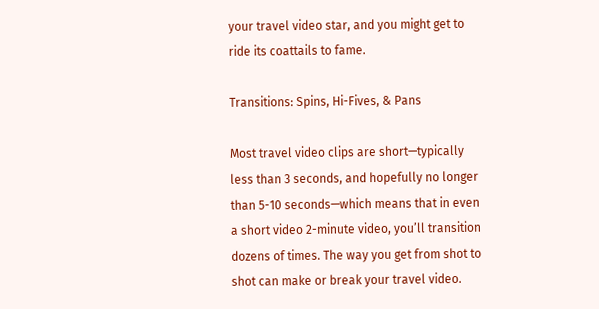your travel video star, and you might get to ride its coattails to fame.

Transitions: Spins, Hi-Fives, & Pans

Most travel video clips are short—typically less than 3 seconds, and hopefully no longer than 5-10 seconds—which means that in even a short video 2-minute video, you’ll transition dozens of times. The way you get from shot to shot can make or break your travel video.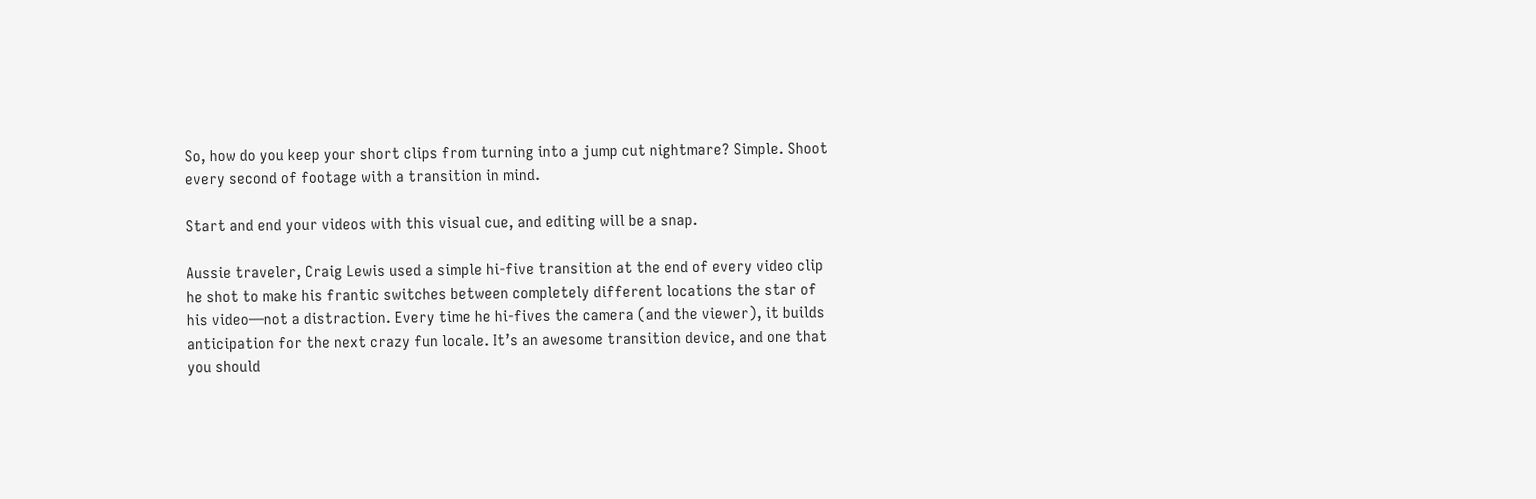So, how do you keep your short clips from turning into a jump cut nightmare? Simple. Shoot every second of footage with a transition in mind.

Start and end your videos with this visual cue, and editing will be a snap.

Aussie traveler, Craig Lewis used a simple hi-five transition at the end of every video clip he shot to make his frantic switches between completely different locations the star of his video—not a distraction. Every time he hi-fives the camera (and the viewer), it builds anticipation for the next crazy fun locale. It’s an awesome transition device, and one that you should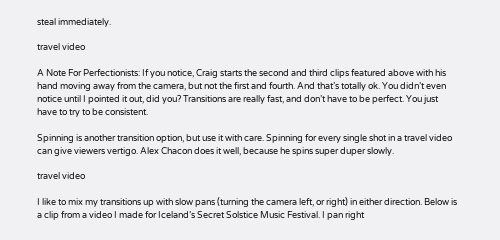steal immediately.

travel video

A Note For Perfectionists: If you notice, Craig starts the second and third clips featured above with his hand moving away from the camera, but not the first and fourth. And that’s totally ok. You didn’t even notice until I pointed it out, did you? Transitions are really fast, and don’t have to be perfect. You just have to try to be consistent.

Spinning is another transition option, but use it with care. Spinning for every single shot in a travel video can give viewers vertigo. Alex Chacon does it well, because he spins super duper slowly.

travel video

I like to mix my transitions up with slow pans (turning the camera left, or right) in either direction. Below is a clip from a video I made for Iceland’s Secret Solstice Music Festival. I pan right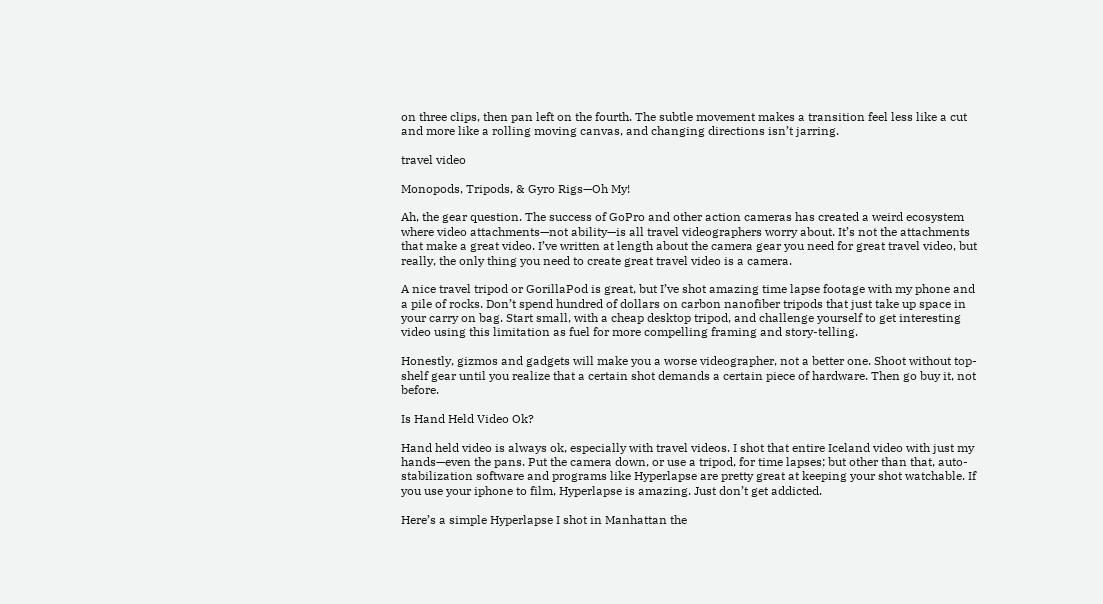on three clips, then pan left on the fourth. The subtle movement makes a transition feel less like a cut and more like a rolling moving canvas, and changing directions isn’t jarring.

travel video

Monopods, Tripods, & Gyro Rigs—Oh My!

Ah, the gear question. The success of GoPro and other action cameras has created a weird ecosystem where video attachments—not ability—is all travel videographers worry about. It’s not the attachments that make a great video. I’ve written at length about the camera gear you need for great travel video, but really, the only thing you need to create great travel video is a camera.

A nice travel tripod or GorillaPod is great, but I’ve shot amazing time lapse footage with my phone and a pile of rocks. Don’t spend hundred of dollars on carbon nanofiber tripods that just take up space in your carry on bag. Start small, with a cheap desktop tripod, and challenge yourself to get interesting video using this limitation as fuel for more compelling framing and story-telling.

Honestly, gizmos and gadgets will make you a worse videographer, not a better one. Shoot without top-shelf gear until you realize that a certain shot demands a certain piece of hardware. Then go buy it, not before.

Is Hand Held Video Ok?

Hand held video is always ok, especially with travel videos. I shot that entire Iceland video with just my hands—even the pans. Put the camera down, or use a tripod, for time lapses; but other than that, auto-stabilization software and programs like Hyperlapse are pretty great at keeping your shot watchable. If you use your iphone to film, Hyperlapse is amazing. Just don’t get addicted.

Here’s a simple Hyperlapse I shot in Manhattan the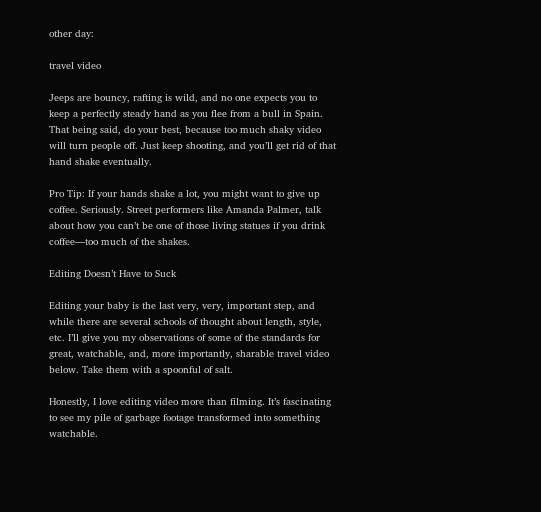other day:

travel video

Jeeps are bouncy, rafting is wild, and no one expects you to keep a perfectly steady hand as you flee from a bull in Spain. That being said, do your best, because too much shaky video will turn people off. Just keep shooting, and you’ll get rid of that hand shake eventually.

Pro Tip: If your hands shake a lot, you might want to give up coffee. Seriously. Street performers like Amanda Palmer, talk about how you can’t be one of those living statues if you drink coffee—too much of the shakes.

Editing Doesn’t Have to Suck

Editing your baby is the last very, very, important step, and while there are several schools of thought about length, style, etc. I’ll give you my observations of some of the standards for great, watchable, and, more importantly, sharable travel video below. Take them with a spoonful of salt.

Honestly, I love editing video more than filming. It’s fascinating to see my pile of garbage footage transformed into something watchable.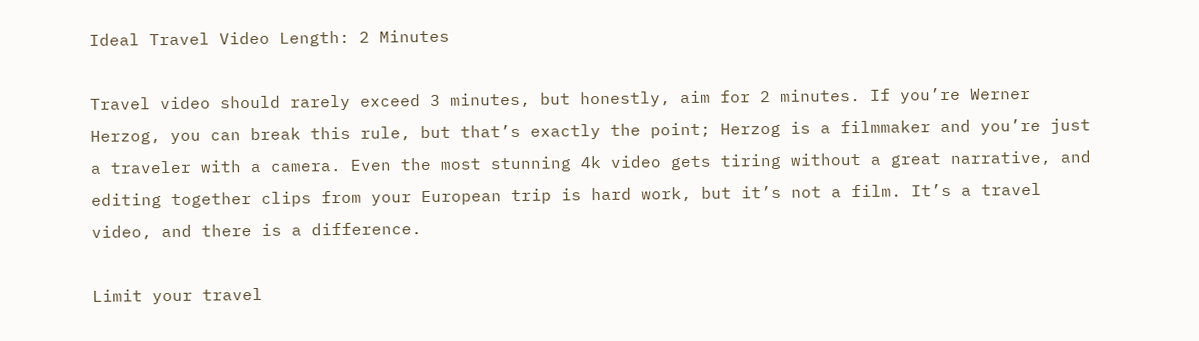Ideal Travel Video Length: 2 Minutes

Travel video should rarely exceed 3 minutes, but honestly, aim for 2 minutes. If you’re Werner Herzog, you can break this rule, but that’s exactly the point; Herzog is a filmmaker and you’re just a traveler with a camera. Even the most stunning 4k video gets tiring without a great narrative, and editing together clips from your European trip is hard work, but it’s not a film. It’s a travel video, and there is a difference.

Limit your travel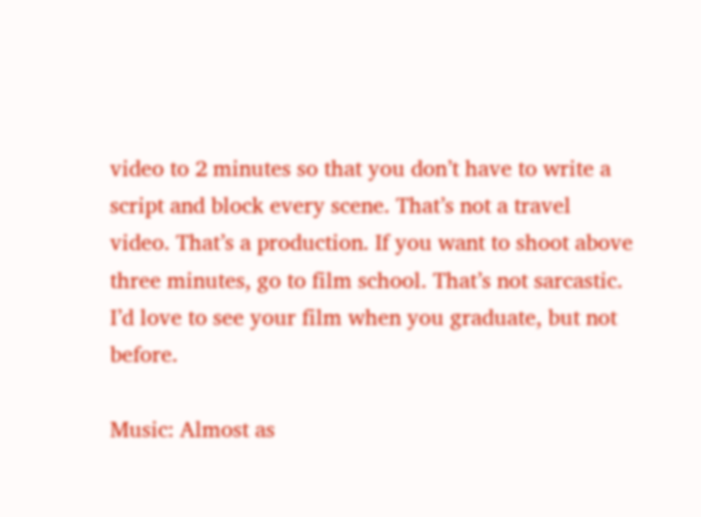video to 2 minutes so that you don’t have to write a script and block every scene. That’s not a travel video. That’s a production. If you want to shoot above three minutes, go to film school. That’s not sarcastic. I’d love to see your film when you graduate, but not before.

Music: Almost as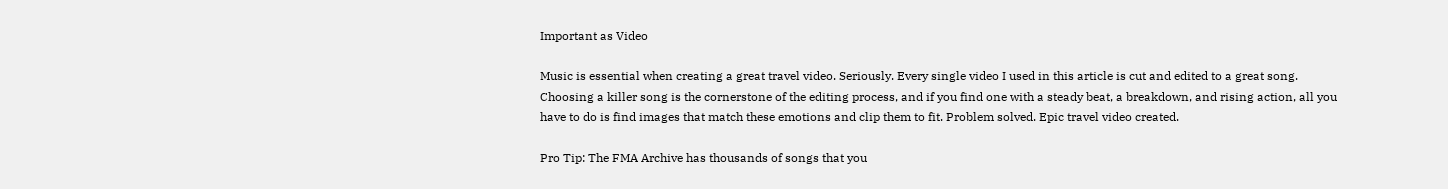Important as Video

Music is essential when creating a great travel video. Seriously. Every single video I used in this article is cut and edited to a great song. Choosing a killer song is the cornerstone of the editing process, and if you find one with a steady beat, a breakdown, and rising action, all you have to do is find images that match these emotions and clip them to fit. Problem solved. Epic travel video created.

Pro Tip: The FMA Archive has thousands of songs that you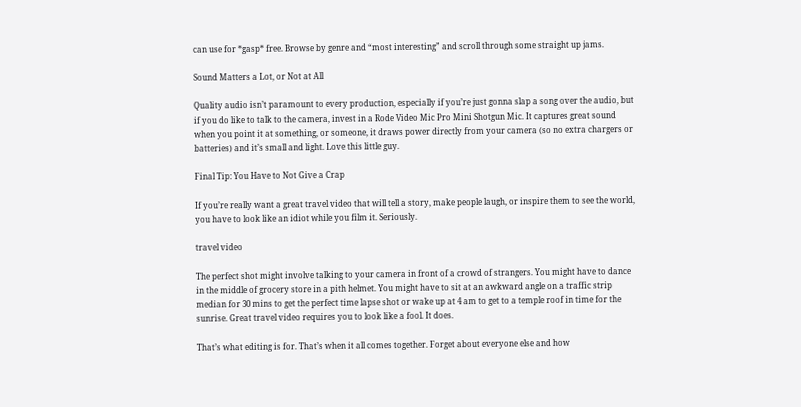can use for *gasp* free. Browse by genre and “most interesting” and scroll through some straight up jams.

Sound Matters a Lot, or Not at All

Quality audio isn’t paramount to every production, especially if you’re just gonna slap a song over the audio, but if you do like to talk to the camera, invest in a Rode Video Mic Pro Mini Shotgun Mic. It captures great sound when you point it at something, or someone, it draws power directly from your camera (so no extra chargers or batteries) and it’s small and light. Love this little guy.

Final Tip: You Have to Not Give a Crap

If you’re really want a great travel video that will tell a story, make people laugh, or inspire them to see the world, you have to look like an idiot while you film it. Seriously.

travel video

The perfect shot might involve talking to your camera in front of a crowd of strangers. You might have to dance in the middle of grocery store in a pith helmet. You might have to sit at an awkward angle on a traffic strip median for 30 mins to get the perfect time lapse shot or wake up at 4 am to get to a temple roof in time for the sunrise. Great travel video requires you to look like a fool. It does.

That’s what editing is for. That’s when it all comes together. Forget about everyone else and how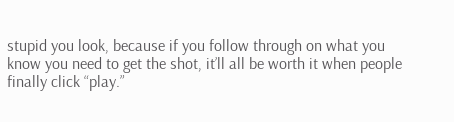stupid you look, because if you follow through on what you know you need to get the shot, it’ll all be worth it when people finally click “play.”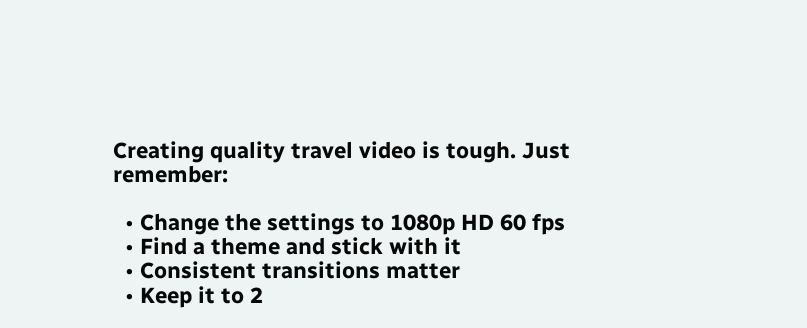Creating quality travel video is tough. Just remember:

  • Change the settings to 1080p HD 60 fps
  • Find a theme and stick with it
  • Consistent transitions matter
  • Keep it to 2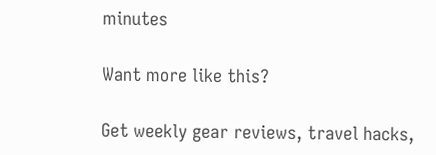minutes

Want more like this?

Get weekly gear reviews, travel hacks,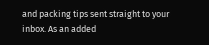and packing tips sent straight to your inbox. As an added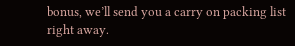bonus, we’ll send you a carry on packing list right away.